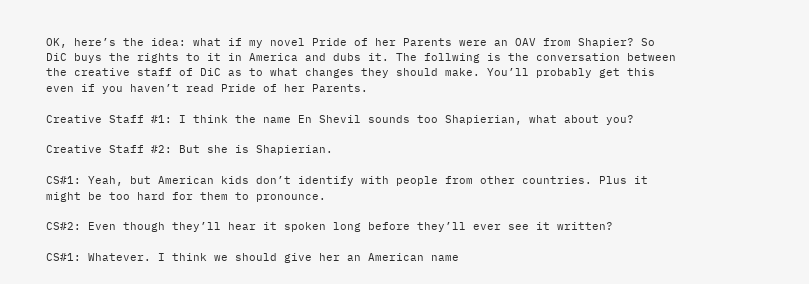OK, here’s the idea: what if my novel Pride of her Parents were an OAV from Shapier? So DiC buys the rights to it in America and dubs it. The follwing is the conversation between the creative staff of DiC as to what changes they should make. You’ll probably get this even if you haven’t read Pride of her Parents.

Creative Staff #1: I think the name En Shevil sounds too Shapierian, what about you?

Creative Staff #2: But she is Shapierian.

CS#1: Yeah, but American kids don’t identify with people from other countries. Plus it might be too hard for them to pronounce.

CS#2: Even though they’ll hear it spoken long before they’ll ever see it written?

CS#1: Whatever. I think we should give her an American name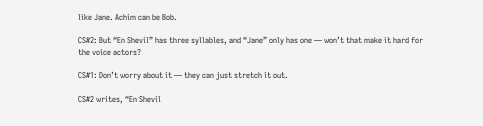like Jane. Achim can be Bob.

CS#2: But “En Shevil” has three syllables, and “Jane” only has one — won’t that make it hard for the voice actors?

CS#1: Don’t worry about it — they can just stretch it out.

CS#2 writes, “En Shevil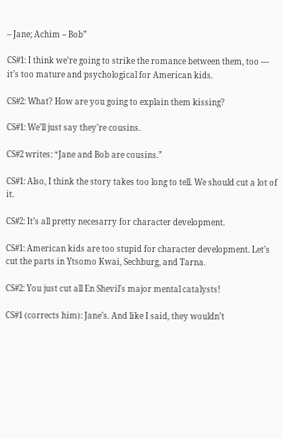– Jane; Achim – Bob”

CS#1: I think we’re going to strike the romance between them, too — it’s too mature and psychological for American kids.

CS#2: What? How are you going to explain them kissing?

CS#1: We’ll just say they’re cousins.

CS#2 writes: “Jane and Bob are cousins.”

CS#1: Also, I think the story takes too long to tell. We should cut a lot of it.

CS#2: It’s all pretty necesarry for character development.

CS#1: American kids are too stupid for character development. Let’s cut the parts in Ytsomo Kwai, Sechburg, and Tarna.

CS#2: You just cut all En Shevil’s major mental catalysts!

CS#1 (corrects him): Jane’s. And like I said, they wouldn’t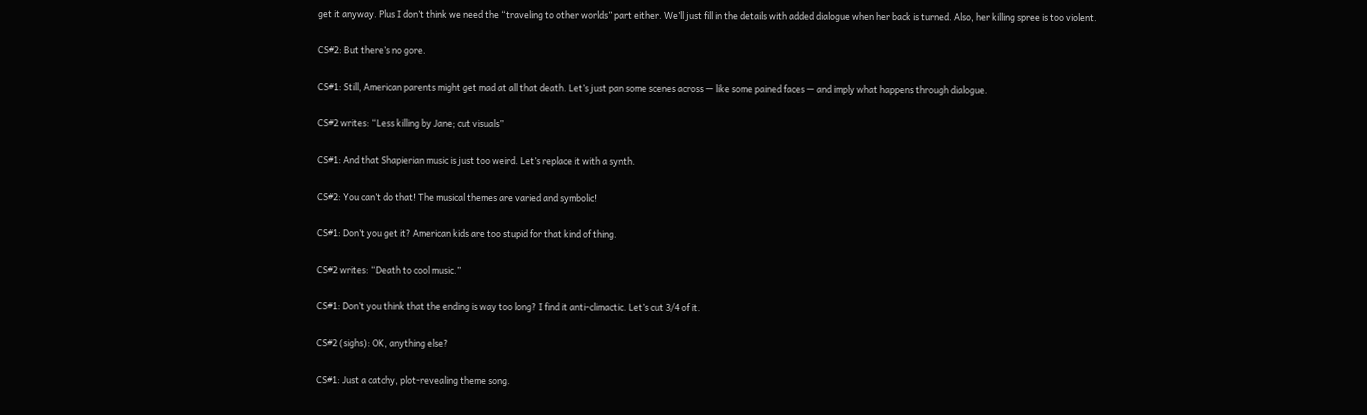get it anyway. Plus I don’t think we need the “traveling to other worlds” part either. We’ll just fill in the details with added dialogue when her back is turned. Also, her killing spree is too violent.

CS#2: But there’s no gore.

CS#1: Still, American parents might get mad at all that death. Let’s just pan some scenes across — like some pained faces — and imply what happens through dialogue.

CS#2 writes: “Less killing by Jane; cut visuals”

CS#1: And that Shapierian music is just too weird. Let’s replace it with a synth.

CS#2: You can’t do that! The musical themes are varied and symbolic!

CS#1: Don’t you get it? American kids are too stupid for that kind of thing.

CS#2 writes: “Death to cool music.”

CS#1: Don’t you think that the ending is way too long? I find it anti-climactic. Let’s cut 3/4 of it.

CS#2 (sighs): OK, anything else?

CS#1: Just a catchy, plot-revealing theme song.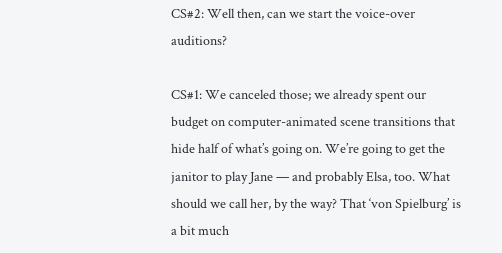CS#2: Well then, can we start the voice-over auditions?

CS#1: We canceled those; we already spent our budget on computer-animated scene transitions that hide half of what’s going on. We’re going to get the janitor to play Jane — and probably Elsa, too. What should we call her, by the way? That ‘von Spielburg’ is a bit much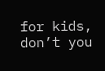for kids, don’t you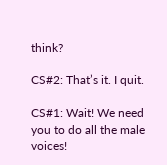think?

CS#2: That’s it. I quit.

CS#1: Wait! We need you to do all the male voices!